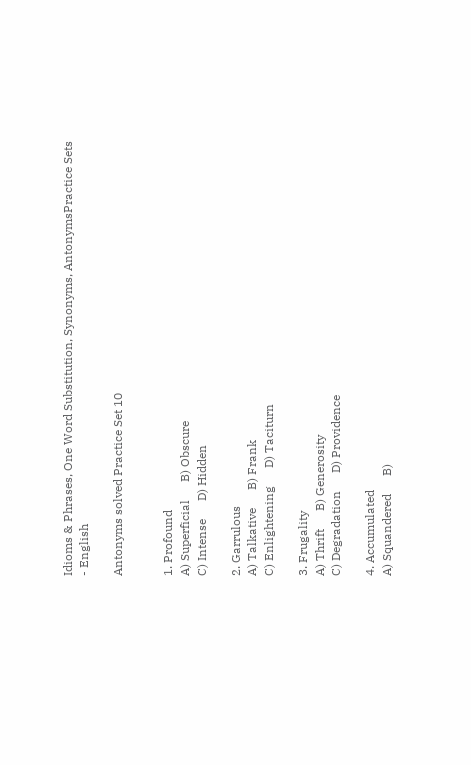Idioms & Phrases, One Word Substitution, Synonyms, AntonymsPractice Sets - English

Antonyms solved Practice Set 10


1. Profound
A) Superficial      B) Obscure
C) Intense      D) Hidden

2. Garrulous
A) Talkative      B) Frank
C) Enlightening      D) Taciturn

3. Frugality
A) Thrift      B) Generosity
C) Degradation      D) Providence

4. Accumulated
A) Squandered      B)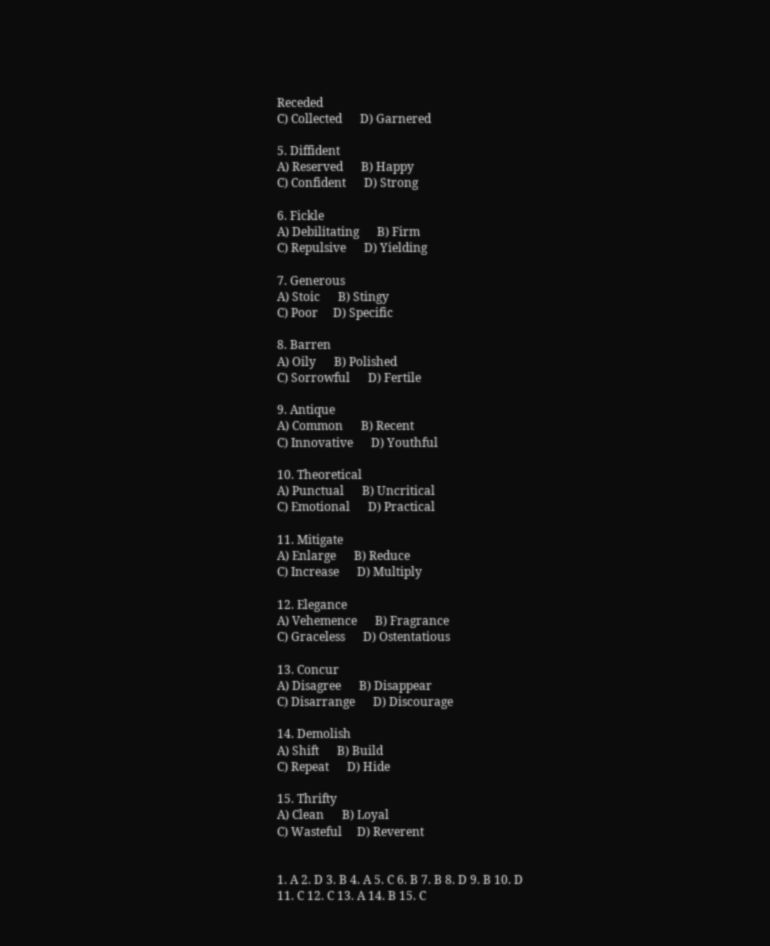Receded
C) Collected      D) Garnered

5. Diffident
A) Reserved      B) Happy
C) Confident      D) Strong

6. Fickle
A) Debilitating      B) Firm
C) Repulsive      D) Yielding

7. Generous
A) Stoic      B) Stingy
C) Poor     D) Specific

8. Barren
A) Oily      B) Polished
C) Sorrowful      D) Fertile

9. Antique
A) Common      B) Recent
C) Innovative      D) Youthful

10. Theoretical
A) Punctual      B) Uncritical
C) Emotional      D) Practical

11. Mitigate
A) Enlarge      B) Reduce
C) Increase      D) Multiply

12. Elegance
A) Vehemence      B) Fragrance
C) Graceless      D) Ostentatious

13. Concur
A) Disagree      B) Disappear
C) Disarrange      D) Discourage

14. Demolish
A) Shift      B) Build
C) Repeat      D) Hide

15. Thrifty
A) Clean      B) Loyal
C) Wasteful     D) Reverent


1. A 2. D 3. B 4. A 5. C 6. B 7. B 8. D 9. B 10. D
11. C 12. C 13. A 14. B 15. C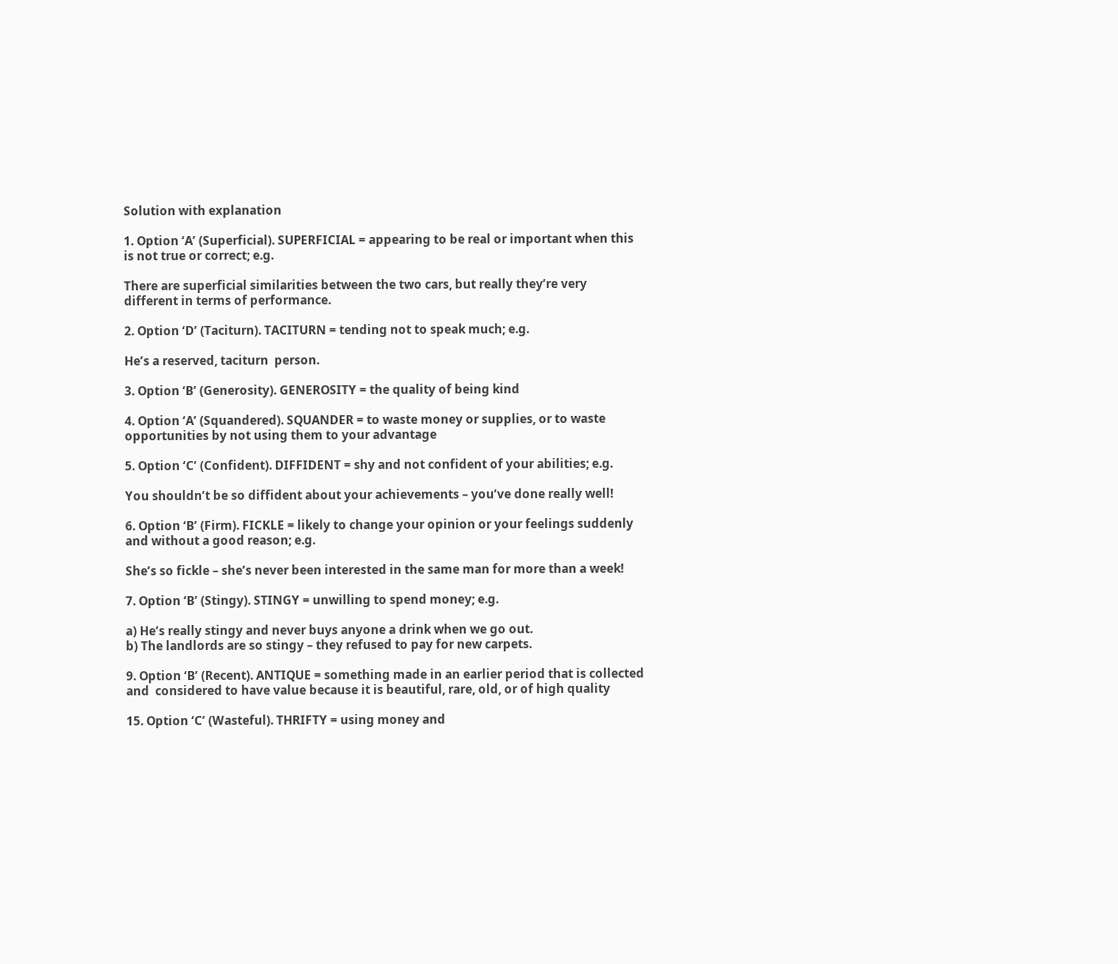Solution with explanation

1. Option ‘A’ (Superficial). SUPERFICIAL = appearing to be real or important when this is not true or correct; e.g.

There are superficial similarities between the two cars, but really they’re very different in terms of performance.

2. Option ‘D’ (Taciturn). TACITURN = tending not to speak much; e.g.

He’s a reserved, taciturn  person.

3. Option ‘B’ (Generosity). GENEROSITY = the quality of being kind

4. Option ‘A’ (Squandered). SQUANDER = to waste money or supplies, or to waste opportunities by not using them to your advantage

5. Option ‘C’ (Confident). DIFFIDENT = shy and not confident of your abilities; e.g.

You shouldn’t be so diffident about your achievements – you’ve done really well!

6. Option ‘B’ (Firm). FICKLE = likely to change your opinion or your feelings suddenly and without a good reason; e.g.

She’s so fickle – she’s never been interested in the same man for more than a week!

7. Option ‘B’ (Stingy). STINGY = unwilling to spend money; e.g.

a) He’s really stingy and never buys anyone a drink when we go out.
b) The landlords are so stingy – they refused to pay for new carpets.

9. Option ‘B’ (Recent). ANTIQUE = something made in an earlier period that is collected and  considered to have value because it is beautiful, rare, old, or of high quality

15. Option ‘C’ (Wasteful). THRIFTY = using money and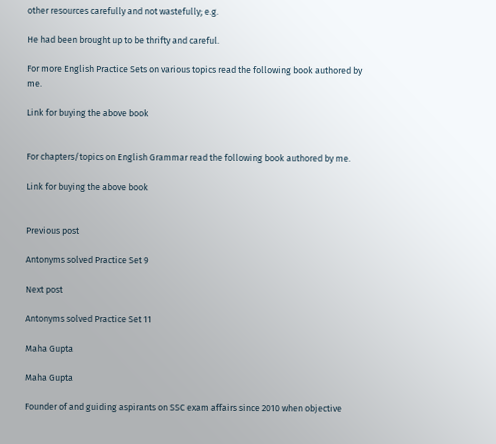other resources carefully and not wastefully; e.g.

He had been brought up to be thrifty and careful.

For more English Practice Sets on various topics read the following book authored by me.

Link for buying the above book


For chapters/topics on English Grammar read the following book authored by me.

Link for buying the above book


Previous post

Antonyms solved Practice Set 9

Next post

Antonyms solved Practice Set 11

Maha Gupta

Maha Gupta

Founder of and guiding aspirants on SSC exam affairs since 2010 when objective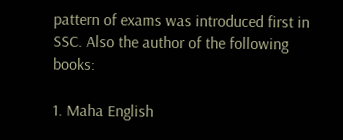pattern of exams was introduced first in SSC. Also the author of the following books:

1. Maha English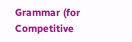Grammar (for Competitive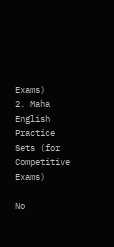Exams)
2. Maha English Practice Sets (for Competitive Exams)

No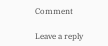Comment

Leave a reply